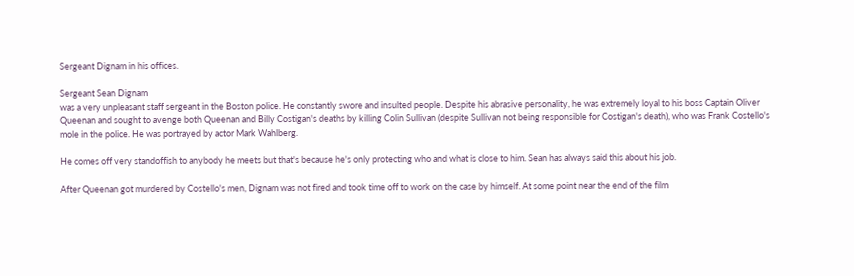Sergeant Dignam in his offices.

Sergeant Sean Dignam
was a very unpleasant staff sergeant in the Boston police. He constantly swore and insulted people. Despite his abrasive personality, he was extremely loyal to his boss Captain Oliver Queenan and sought to avenge both Queenan and Billy Costigan's deaths by killing Colin Sullivan (despite Sullivan not being responsible for Costigan's death), who was Frank Costello's mole in the police. He was portrayed by actor Mark Wahlberg.

He comes off very standoffish to anybody he meets but that's because he's only protecting who and what is close to him. Sean has always said this about his job.

After Queenan got murdered by Costello's men, Dignam was not fired and took time off to work on the case by himself. At some point near the end of the film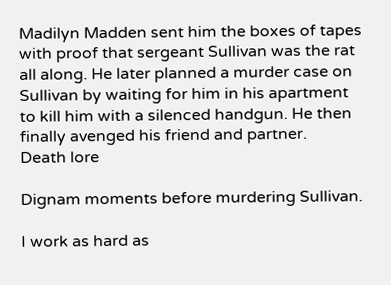Madilyn Madden sent him the boxes of tapes with proof that sergeant Sullivan was the rat all along. He later planned a murder case on Sullivan by waiting for him in his apartment to kill him with a silenced handgun. He then finally avenged his friend and partner.
Death lore

Dignam moments before murdering Sullivan.

I work as hard as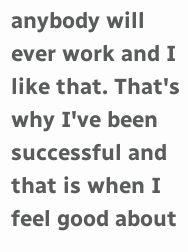anybody will ever work and I like that. That's why I've been successful and that is when I feel good about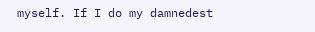myself. If I do my damnedest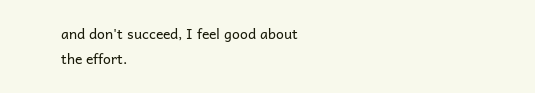and don't succeed, I feel good about the effort.